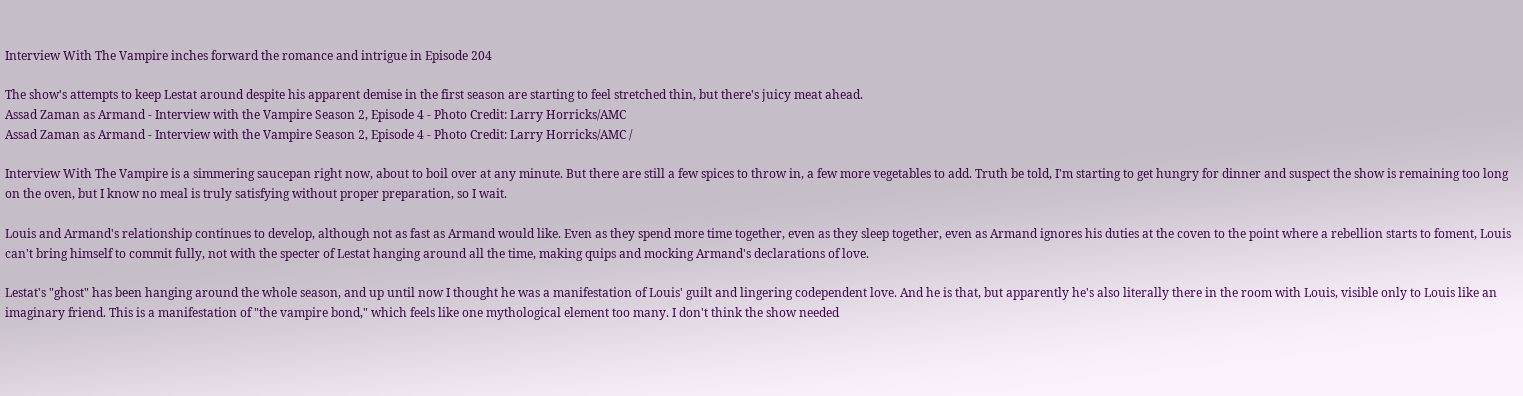Interview With The Vampire inches forward the romance and intrigue in Episode 204

The show's attempts to keep Lestat around despite his apparent demise in the first season are starting to feel stretched thin, but there's juicy meat ahead.
Assad Zaman as Armand - Interview with the Vampire Season 2, Episode 4 - Photo Credit: Larry Horricks/AMC
Assad Zaman as Armand - Interview with the Vampire Season 2, Episode 4 - Photo Credit: Larry Horricks/AMC /

Interview With The Vampire is a simmering saucepan right now, about to boil over at any minute. But there are still a few spices to throw in, a few more vegetables to add. Truth be told, I'm starting to get hungry for dinner and suspect the show is remaining too long on the oven, but I know no meal is truly satisfying without proper preparation, so I wait.

Louis and Armand's relationship continues to develop, although not as fast as Armand would like. Even as they spend more time together, even as they sleep together, even as Armand ignores his duties at the coven to the point where a rebellion starts to foment, Louis can't bring himself to commit fully, not with the specter of Lestat hanging around all the time, making quips and mocking Armand's declarations of love.

Lestat's "ghost" has been hanging around the whole season, and up until now I thought he was a manifestation of Louis' guilt and lingering codependent love. And he is that, but apparently he's also literally there in the room with Louis, visible only to Louis like an imaginary friend. This is a manifestation of "the vampire bond," which feels like one mythological element too many. I don't think the show needed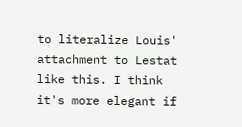to literalize Louis' attachment to Lestat like this. I think it's more elegant if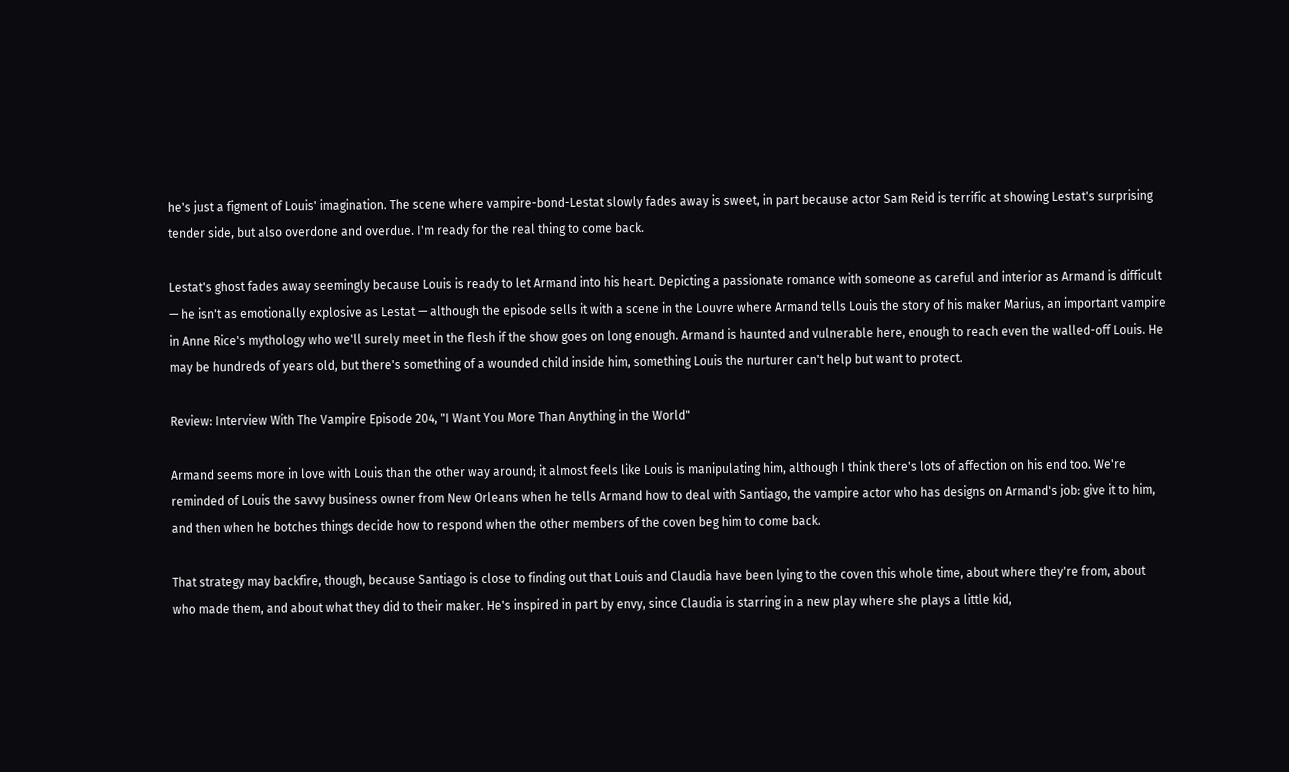he's just a figment of Louis' imagination. The scene where vampire-bond-Lestat slowly fades away is sweet, in part because actor Sam Reid is terrific at showing Lestat's surprising tender side, but also overdone and overdue. I'm ready for the real thing to come back.

Lestat's ghost fades away seemingly because Louis is ready to let Armand into his heart. Depicting a passionate romance with someone as careful and interior as Armand is difficult — he isn't as emotionally explosive as Lestat — although the episode sells it with a scene in the Louvre where Armand tells Louis the story of his maker Marius, an important vampire in Anne Rice's mythology who we'll surely meet in the flesh if the show goes on long enough. Armand is haunted and vulnerable here, enough to reach even the walled-off Louis. He may be hundreds of years old, but there's something of a wounded child inside him, something Louis the nurturer can't help but want to protect.

Review: Interview With The Vampire Episode 204, "I Want You More Than Anything in the World"

Armand seems more in love with Louis than the other way around; it almost feels like Louis is manipulating him, although I think there's lots of affection on his end too. We're reminded of Louis the savvy business owner from New Orleans when he tells Armand how to deal with Santiago, the vampire actor who has designs on Armand's job: give it to him, and then when he botches things decide how to respond when the other members of the coven beg him to come back.

That strategy may backfire, though, because Santiago is close to finding out that Louis and Claudia have been lying to the coven this whole time, about where they're from, about who made them, and about what they did to their maker. He's inspired in part by envy, since Claudia is starring in a new play where she plays a little kid,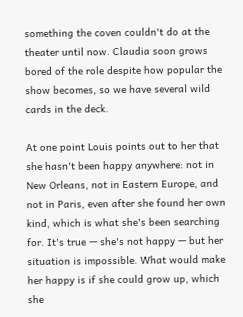something the coven couldn't do at the theater until now. Claudia soon grows bored of the role despite how popular the show becomes, so we have several wild cards in the deck.

At one point Louis points out to her that she hasn't been happy anywhere: not in New Orleans, not in Eastern Europe, and not in Paris, even after she found her own kind, which is what she's been searching for. It's true — she's not happy — but her situation is impossible. What would make her happy is if she could grow up, which she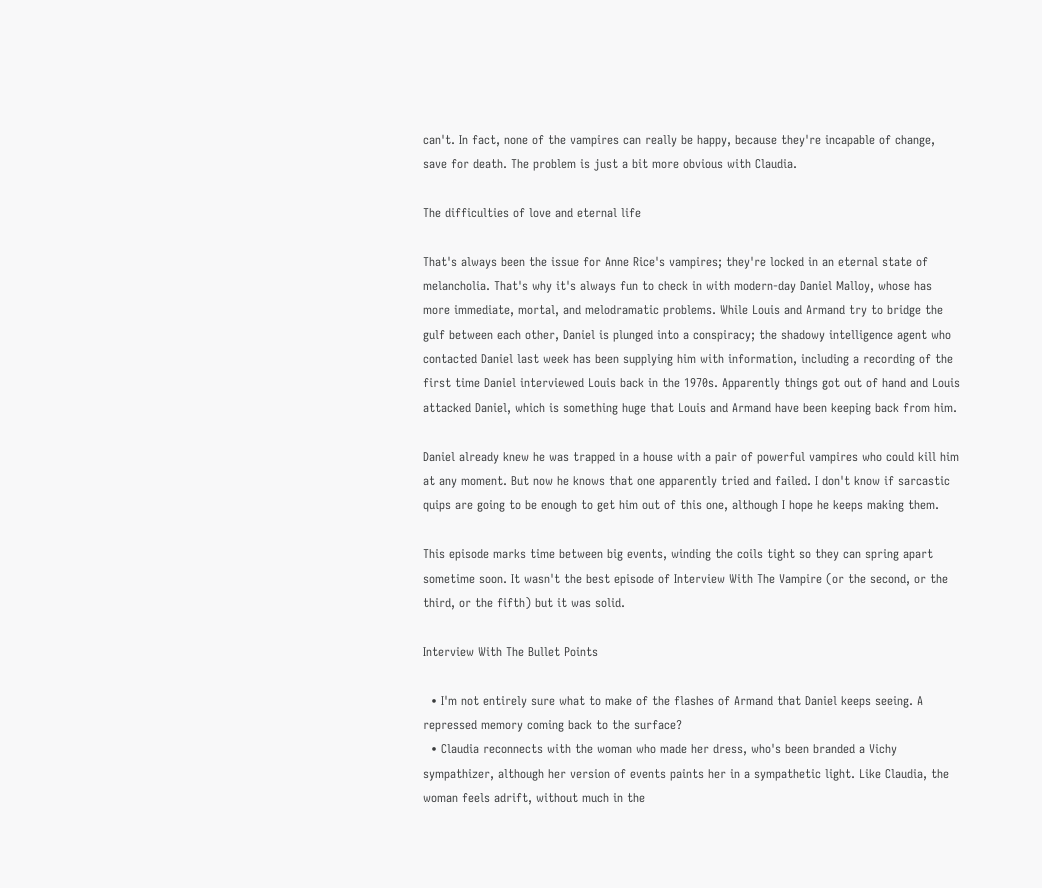can't. In fact, none of the vampires can really be happy, because they're incapable of change, save for death. The problem is just a bit more obvious with Claudia.

The difficulties of love and eternal life

That's always been the issue for Anne Rice's vampires; they're locked in an eternal state of melancholia. That's why it's always fun to check in with modern-day Daniel Malloy, whose has more immediate, mortal, and melodramatic problems. While Louis and Armand try to bridge the gulf between each other, Daniel is plunged into a conspiracy; the shadowy intelligence agent who contacted Daniel last week has been supplying him with information, including a recording of the first time Daniel interviewed Louis back in the 1970s. Apparently things got out of hand and Louis attacked Daniel, which is something huge that Louis and Armand have been keeping back from him.

Daniel already knew he was trapped in a house with a pair of powerful vampires who could kill him at any moment. But now he knows that one apparently tried and failed. I don't know if sarcastic quips are going to be enough to get him out of this one, although I hope he keeps making them.

This episode marks time between big events, winding the coils tight so they can spring apart sometime soon. It wasn't the best episode of Interview With The Vampire (or the second, or the third, or the fifth) but it was solid.

Interview With The Bullet Points

  • I'm not entirely sure what to make of the flashes of Armand that Daniel keeps seeing. A repressed memory coming back to the surface?
  • Claudia reconnects with the woman who made her dress, who's been branded a Vichy sympathizer, although her version of events paints her in a sympathetic light. Like Claudia, the woman feels adrift, without much in the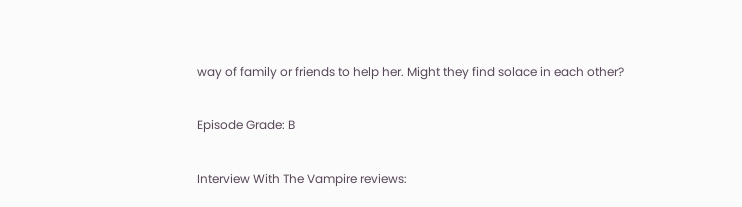way of family or friends to help her. Might they find solace in each other?

Episode Grade: B

Interview With The Vampire reviews: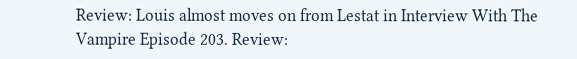Review: Louis almost moves on from Lestat in Interview With The Vampire Episode 203. Review: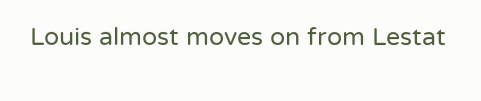Louis almost moves on from Lestat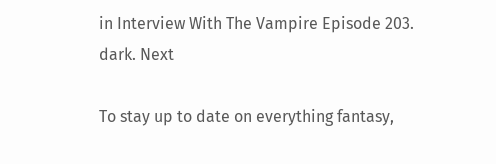in Interview With The Vampire Episode 203. dark. Next

To stay up to date on everything fantasy,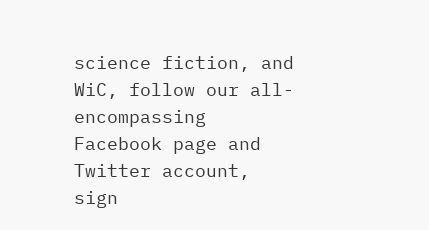science fiction, and WiC, follow our all-encompassing Facebook page and Twitter account, sign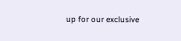up for our exclusive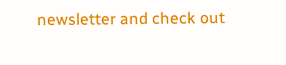newsletter and check out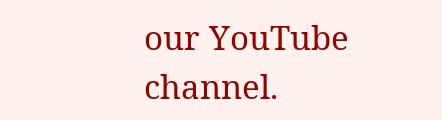our YouTube channel.